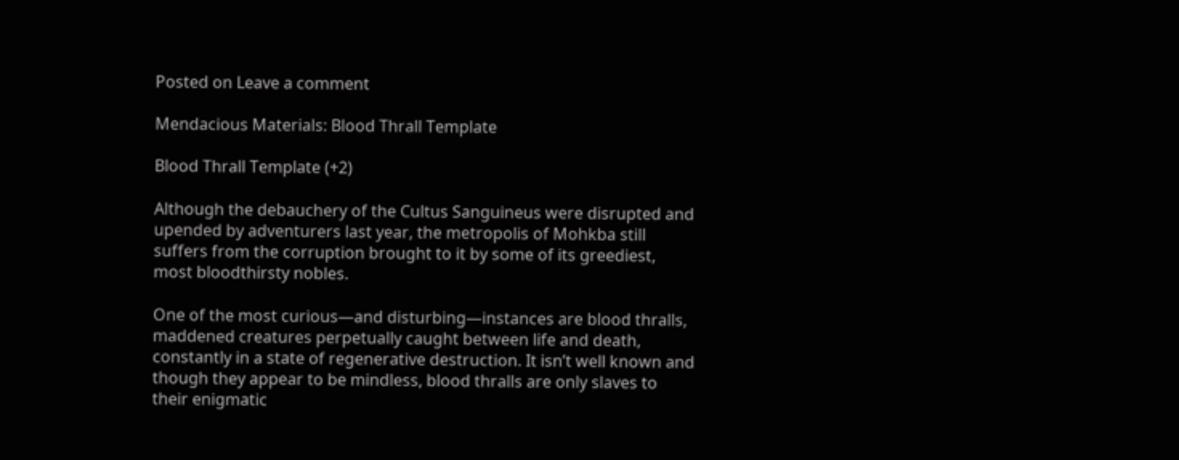Posted on Leave a comment

Mendacious Materials: Blood Thrall Template

Blood Thrall Template (+2)

Although the debauchery of the Cultus Sanguineus were disrupted and upended by adventurers last year, the metropolis of Mohkba still suffers from the corruption brought to it by some of its greediest, most bloodthirsty nobles.

One of the most curious—and disturbing—instances are blood thralls, maddened creatures perpetually caught between life and death, constantly in a state of regenerative destruction. It isn’t well known and though they appear to be mindless, blood thralls are only slaves to their enigmatic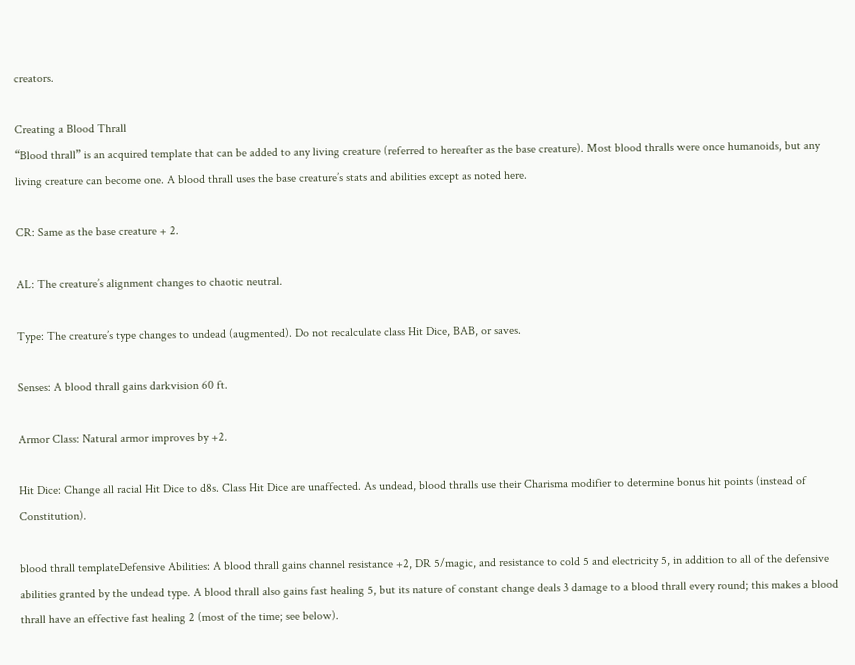creators.

Creating a Blood Thrall
“Blood thrall” is an acquired template that can be added to any living creature (referred to hereafter as the base creature). Most blood thralls were once humanoids, but any living creature can become one. A blood thrall uses the base creature’s stats and abilities except as noted here.

CR: Same as the base creature + 2.

AL: The creature’s alignment changes to chaotic neutral.

Type: The creature’s type changes to undead (augmented). Do not recalculate class Hit Dice, BAB, or saves.

Senses: A blood thrall gains darkvision 60 ft.

Armor Class: Natural armor improves by +2.

Hit Dice: Change all racial Hit Dice to d8s. Class Hit Dice are unaffected. As undead, blood thralls use their Charisma modifier to determine bonus hit points (instead of Constitution).

blood thrall templateDefensive Abilities: A blood thrall gains channel resistance +2, DR 5/magic, and resistance to cold 5 and electricity 5, in addition to all of the defensive abilities granted by the undead type. A blood thrall also gains fast healing 5, but its nature of constant change deals 3 damage to a blood thrall every round; this makes a blood thrall have an effective fast healing 2 (most of the time; see below).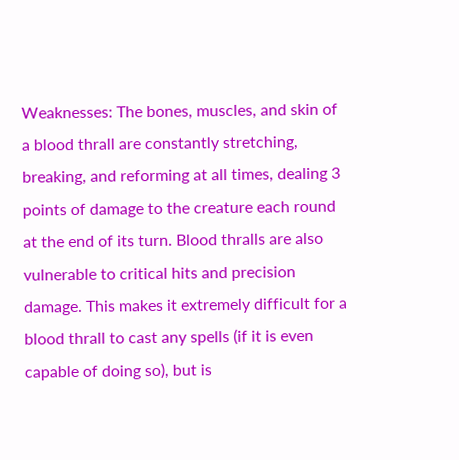Weaknesses: The bones, muscles, and skin of a blood thrall are constantly stretching, breaking, and reforming at all times, dealing 3 points of damage to the creature each round at the end of its turn. Blood thralls are also vulnerable to critical hits and precision damage. This makes it extremely difficult for a blood thrall to cast any spells (if it is even capable of doing so), but is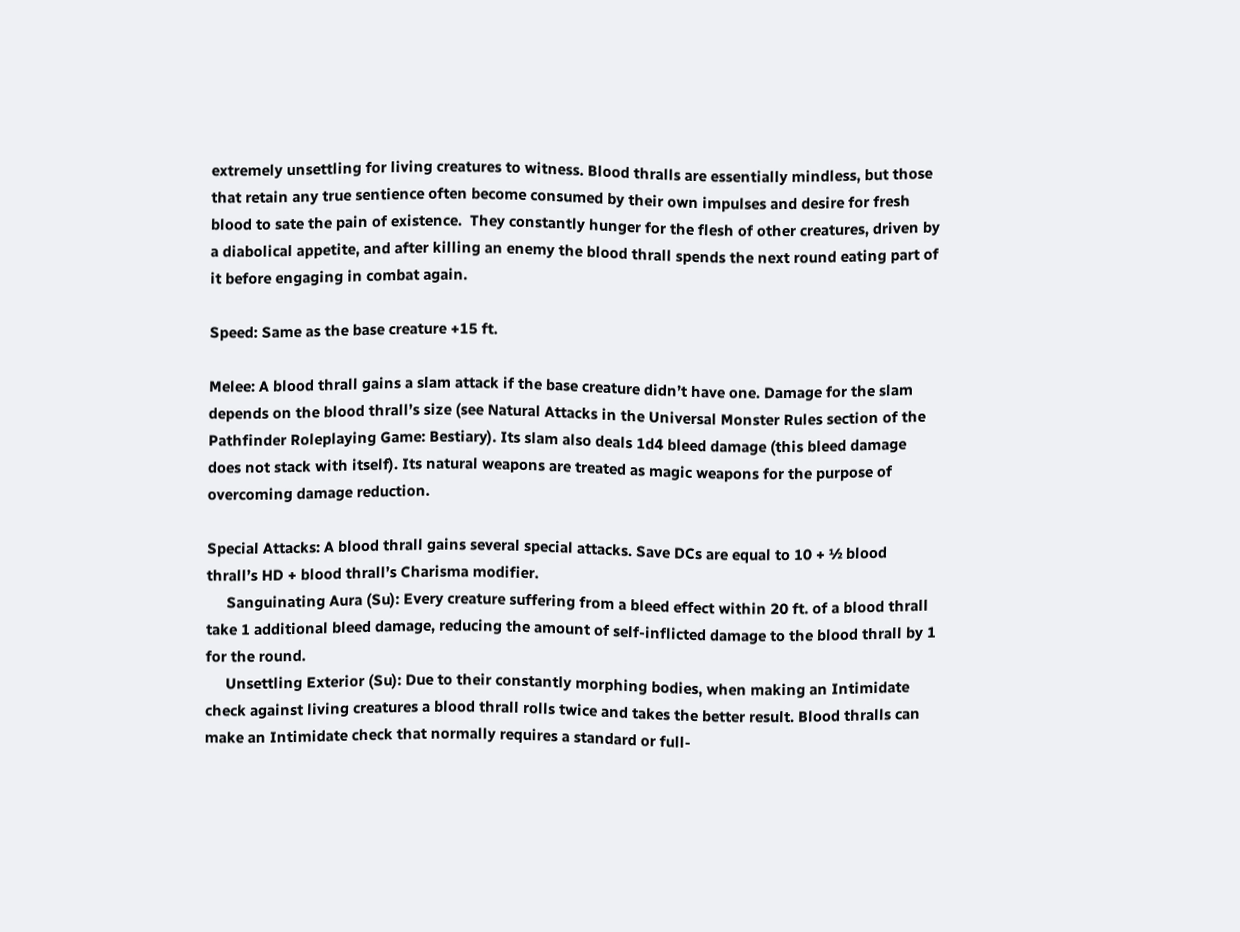extremely unsettling for living creatures to witness. Blood thralls are essentially mindless, but those that retain any true sentience often become consumed by their own impulses and desire for fresh blood to sate the pain of existence.  They constantly hunger for the flesh of other creatures, driven by a diabolical appetite, and after killing an enemy the blood thrall spends the next round eating part of it before engaging in combat again.

Speed: Same as the base creature +15 ft.

Melee: A blood thrall gains a slam attack if the base creature didn’t have one. Damage for the slam depends on the blood thrall’s size (see Natural Attacks in the Universal Monster Rules section of the Pathfinder Roleplaying Game: Bestiary). Its slam also deals 1d4 bleed damage (this bleed damage does not stack with itself). Its natural weapons are treated as magic weapons for the purpose of overcoming damage reduction.

Special Attacks: A blood thrall gains several special attacks. Save DCs are equal to 10 + ½ blood thrall’s HD + blood thrall’s Charisma modifier.
     Sanguinating Aura (Su): Every creature suffering from a bleed effect within 20 ft. of a blood thrall take 1 additional bleed damage, reducing the amount of self-inflicted damage to the blood thrall by 1 for the round.
     Unsettling Exterior (Su): Due to their constantly morphing bodies, when making an Intimidate check against living creatures a blood thrall rolls twice and takes the better result. Blood thralls can make an Intimidate check that normally requires a standard or full-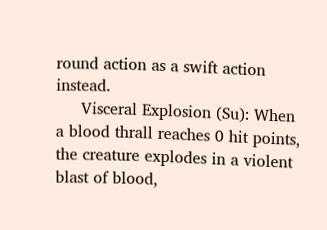round action as a swift action instead.
     Visceral Explosion (Su): When a blood thrall reaches 0 hit points, the creature explodes in a violent blast of blood,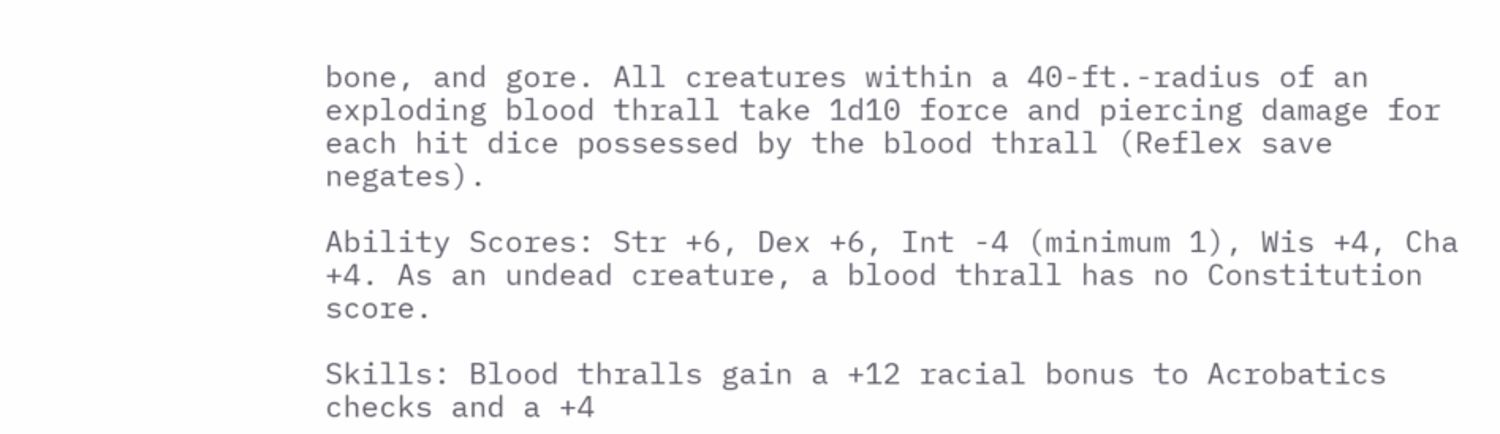bone, and gore. All creatures within a 40-ft.-radius of an exploding blood thrall take 1d10 force and piercing damage for each hit dice possessed by the blood thrall (Reflex save negates).

Ability Scores: Str +6, Dex +6, Int -4 (minimum 1), Wis +4, Cha +4. As an undead creature, a blood thrall has no Constitution score.

Skills: Blood thralls gain a +12 racial bonus to Acrobatics checks and a +4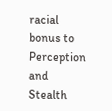racial bonus to Perception and Stealth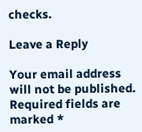checks.

Leave a Reply

Your email address will not be published. Required fields are marked *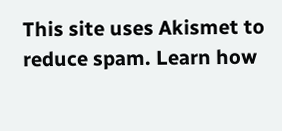This site uses Akismet to reduce spam. Learn how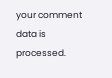your comment data is processed.